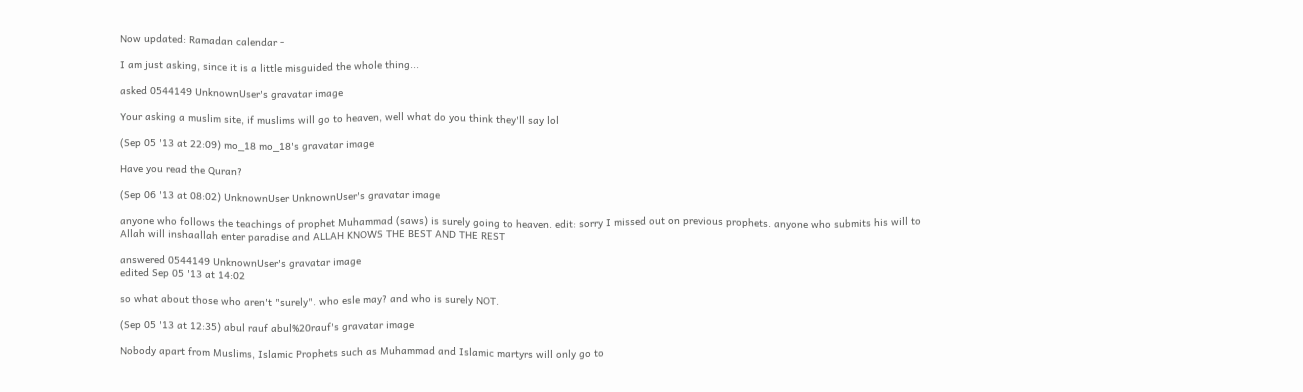Now updated: Ramadan calendar -

I am just asking, since it is a little misguided the whole thing...

asked 0544149 UnknownUser's gravatar image

Your asking a muslim site, if muslims will go to heaven, well what do you think they'll say lol

(Sep 05 '13 at 22:09) mo_18 mo_18's gravatar image

Have you read the Quran?

(Sep 06 '13 at 08:02) UnknownUser UnknownUser's gravatar image

anyone who follows the teachings of prophet Muhammad (saws) is surely going to heaven. edit: sorry I missed out on previous prophets. anyone who submits his will to Allah will inshaallah enter paradise and ALLAH KNOWS THE BEST AND THE REST

answered 0544149 UnknownUser's gravatar image
edited Sep 05 '13 at 14:02

so what about those who aren't "surely". who esle may? and who is surely NOT.

(Sep 05 '13 at 12:35) abul rauf abul%20rauf's gravatar image

Nobody apart from Muslims, Islamic Prophets such as Muhammad and Islamic martyrs will only go to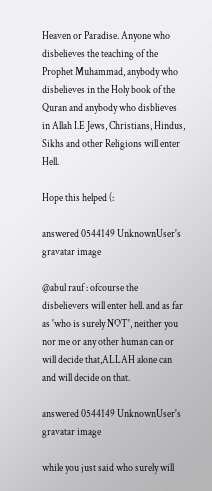Heaven or Paradise. Anyone who disbelieves the teaching of the Prophet Muhammad, anybody who disbelieves in the Holy book of the Quran and anybody who disblieves in Allah I.E Jews, Christians, Hindus, Sikhs and other Religions will enter Hell.

Hope this helped (:

answered 0544149 UnknownUser's gravatar image

@abul rauf : ofcourse the disbelievers will enter hell. and as far as 'who is surely NOT', neither you nor me or any other human can or will decide that,ALLAH alone can and will decide on that.

answered 0544149 UnknownUser's gravatar image

while you just said who surely will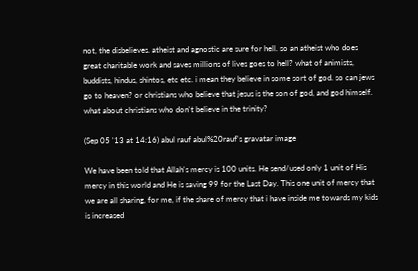not, the disbelieves. atheist and agnostic are sure for hell. so an atheist who does great charitable work and saves millions of lives goes to hell? what of animists, buddists, hindus, shintos, etc etc. i mean they believe in some sort of god. so can jews go to heaven? or christians who believe that jesus is the son of god, and god himself. what about christians who don't believe in the trinity?

(Sep 05 '13 at 14:16) abul rauf abul%20rauf's gravatar image

We have been told that Allah's mercy is 100 units. He send/used only 1 unit of His mercy in this world and He is saving 99 for the Last Day. This one unit of mercy that we are all sharing, for me, if the share of mercy that i have inside me towards my kids is increased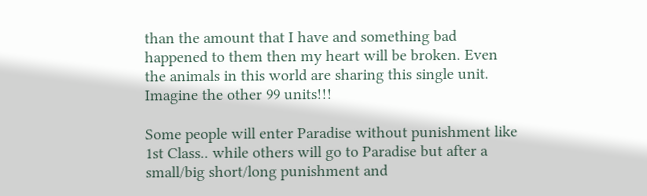than the amount that I have and something bad happened to them then my heart will be broken. Even the animals in this world are sharing this single unit. Imagine the other 99 units!!!

Some people will enter Paradise without punishment like 1st Class.. while others will go to Paradise but after a small/big short/long punishment and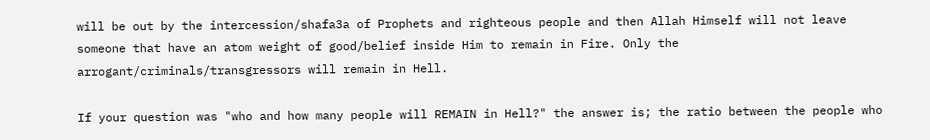will be out by the intercession/shafa3a of Prophets and righteous people and then Allah Himself will not leave someone that have an atom weight of good/belief inside Him to remain in Fire. Only the arrogant/criminals/transgressors will remain in Hell.

If your question was "who and how many people will REMAIN in Hell?" the answer is; the ratio between the people who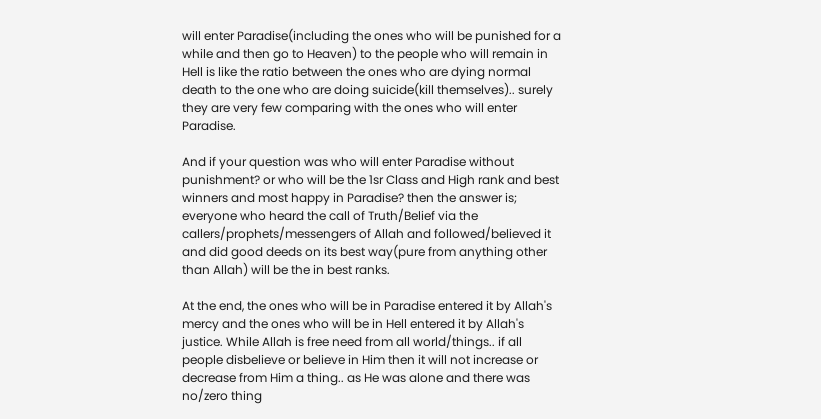will enter Paradise(including the ones who will be punished for a while and then go to Heaven) to the people who will remain in Hell is like the ratio between the ones who are dying normal death to the one who are doing suicide(kill themselves).. surely they are very few comparing with the ones who will enter Paradise.

And if your question was who will enter Paradise without punishment? or who will be the 1sr Class and High rank and best winners and most happy in Paradise? then the answer is; everyone who heard the call of Truth/Belief via the callers/prophets/messengers of Allah and followed/believed it and did good deeds on its best way(pure from anything other than Allah) will be the in best ranks.

At the end, the ones who will be in Paradise entered it by Allah's mercy and the ones who will be in Hell entered it by Allah's justice. While Allah is free need from all world/things.. if all people disbelieve or believe in Him then it will not increase or decrease from Him a thing.. as He was alone and there was no/zero thing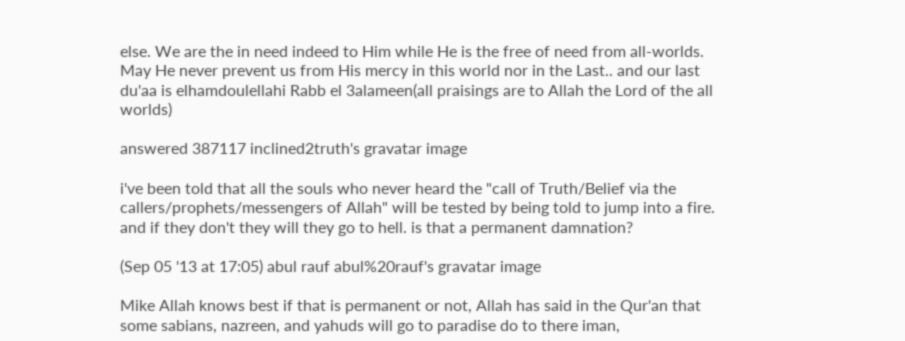else. We are the in need indeed to Him while He is the free of need from all-worlds. May He never prevent us from His mercy in this world nor in the Last.. and our last du'aa is elhamdoulellahi Rabb el 3alameen(all praisings are to Allah the Lord of the all worlds)

answered 387117 inclined2truth's gravatar image

i've been told that all the souls who never heard the "call of Truth/Belief via the callers/prophets/messengers of Allah" will be tested by being told to jump into a fire. and if they don't they will they go to hell. is that a permanent damnation?

(Sep 05 '13 at 17:05) abul rauf abul%20rauf's gravatar image

Mike Allah knows best if that is permanent or not, Allah has said in the Qur'an that some sabians, nazreen, and yahuds will go to paradise do to there iman,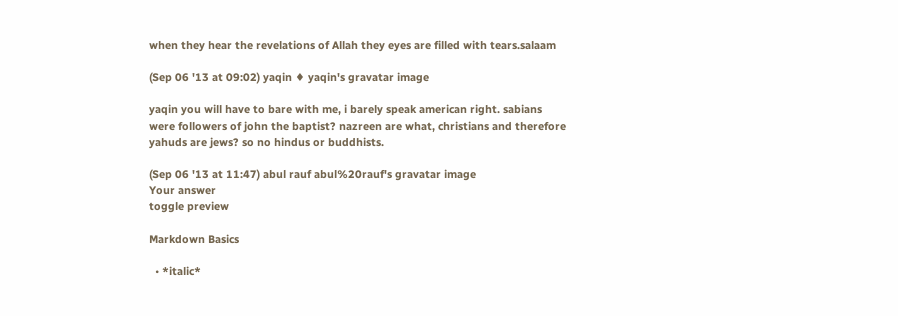when they hear the revelations of Allah they eyes are filled with tears.salaam

(Sep 06 '13 at 09:02) yaqin ♦ yaqin's gravatar image

yaqin you will have to bare with me, i barely speak american right. sabians were followers of john the baptist? nazreen are what, christians and therefore yahuds are jews? so no hindus or buddhists.

(Sep 06 '13 at 11:47) abul rauf abul%20rauf's gravatar image
Your answer
toggle preview

Markdown Basics

  • *italic*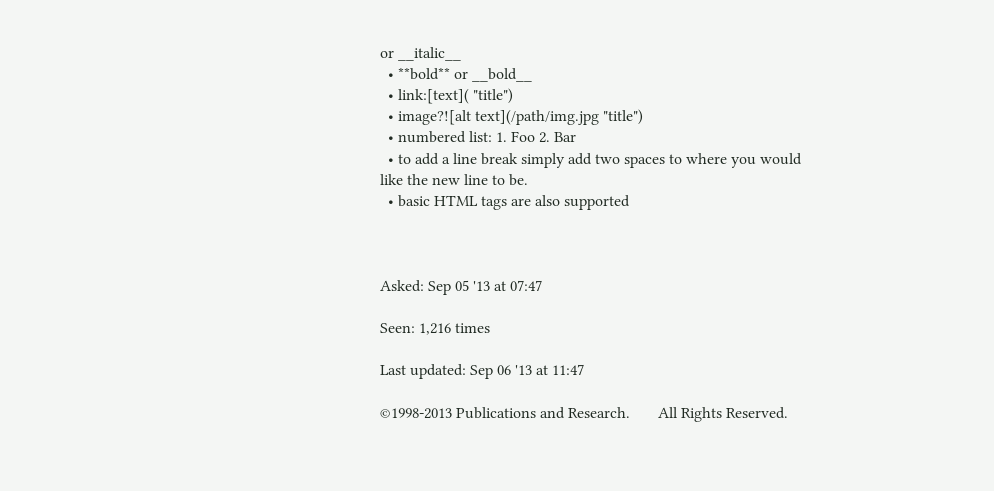or __italic__
  • **bold** or __bold__
  • link:[text]( "title")
  • image?![alt text](/path/img.jpg "title")
  • numbered list: 1. Foo 2. Bar
  • to add a line break simply add two spaces to where you would like the new line to be.
  • basic HTML tags are also supported



Asked: Sep 05 '13 at 07:47

Seen: 1,216 times

Last updated: Sep 06 '13 at 11:47

©1998-2013 Publications and Research.       All Rights Reserved.